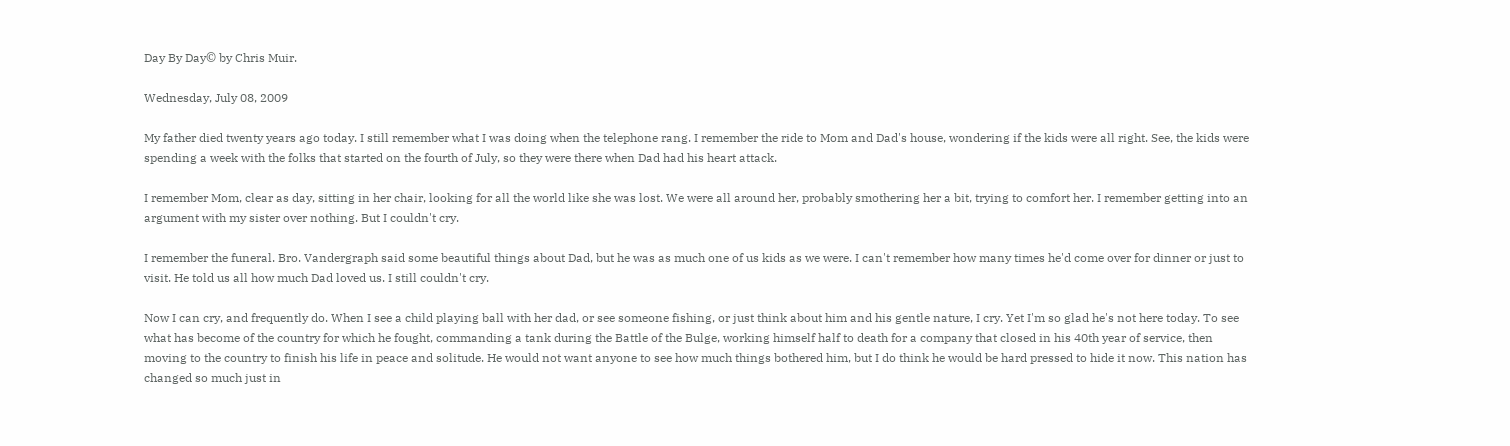Day By Day© by Chris Muir.

Wednesday, July 08, 2009

My father died twenty years ago today. I still remember what I was doing when the telephone rang. I remember the ride to Mom and Dad's house, wondering if the kids were all right. See, the kids were spending a week with the folks that started on the fourth of July, so they were there when Dad had his heart attack.

I remember Mom, clear as day, sitting in her chair, looking for all the world like she was lost. We were all around her, probably smothering her a bit, trying to comfort her. I remember getting into an argument with my sister over nothing. But I couldn't cry.

I remember the funeral. Bro. Vandergraph said some beautiful things about Dad, but he was as much one of us kids as we were. I can't remember how many times he'd come over for dinner or just to visit. He told us all how much Dad loved us. I still couldn't cry.

Now I can cry, and frequently do. When I see a child playing ball with her dad, or see someone fishing, or just think about him and his gentle nature, I cry. Yet I'm so glad he's not here today. To see what has become of the country for which he fought, commanding a tank during the Battle of the Bulge, working himself half to death for a company that closed in his 40th year of service, then moving to the country to finish his life in peace and solitude. He would not want anyone to see how much things bothered him, but I do think he would be hard pressed to hide it now. This nation has changed so much just in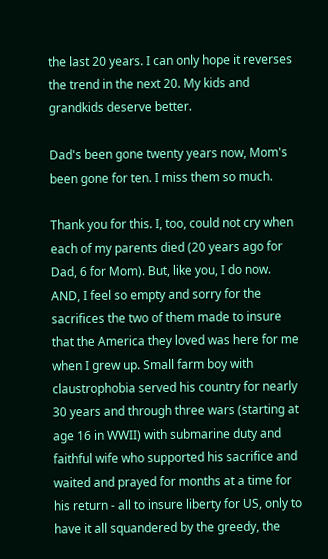the last 20 years. I can only hope it reverses the trend in the next 20. My kids and grandkids deserve better.

Dad's been gone twenty years now, Mom's been gone for ten. I miss them so much.

Thank you for this. I, too, could not cry when each of my parents died (20 years ago for Dad, 6 for Mom). But, like you, I do now. AND, I feel so empty and sorry for the sacrifices the two of them made to insure that the America they loved was here for me when I grew up. Small farm boy with claustrophobia served his country for nearly 30 years and through three wars (starting at age 16 in WWII) with submarine duty and faithful wife who supported his sacrifice and waited and prayed for months at a time for his return - all to insure liberty for US, only to have it all squandered by the greedy, the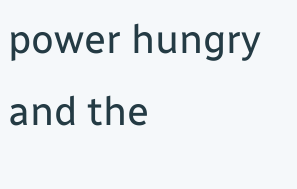power hungry and the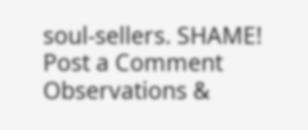soul-sellers. SHAME!
Post a Comment
Observations &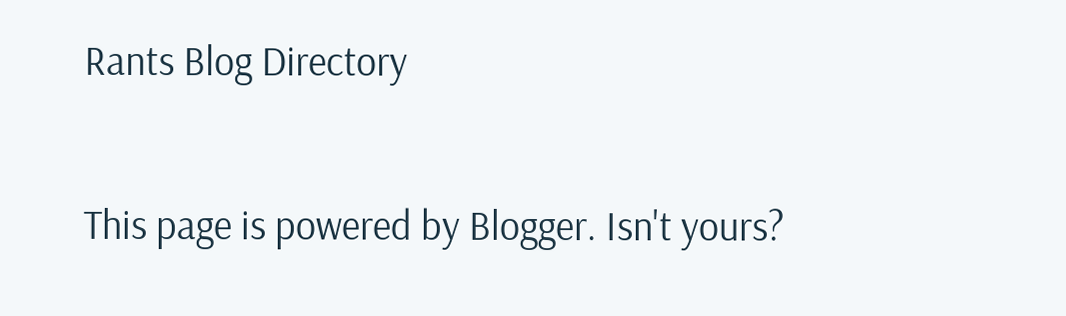Rants Blog Directory

This page is powered by Blogger. Isn't yours?